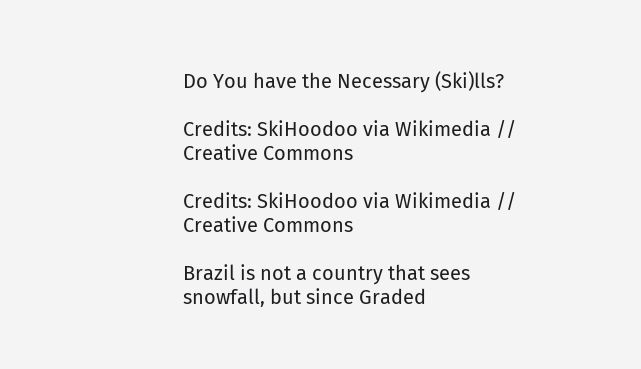Do You have the Necessary (Ski)lls?

Credits: SkiHoodoo via Wikimedia // Creative Commons

Credits: SkiHoodoo via Wikimedia // Creative Commons

Brazil is not a country that sees snowfall, but since Graded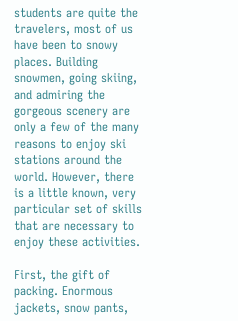students are quite the travelers, most of us have been to snowy places. Building snowmen, going skiing, and admiring the gorgeous scenery are only a few of the many reasons to enjoy ski stations around the world. However, there is a little known, very particular set of skills that are necessary to enjoy these activities.

First, the gift of packing. Enormous jackets, snow pants,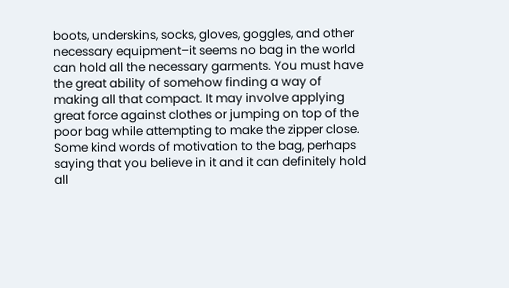boots, underskins, socks, gloves, goggles, and other necessary equipment–it seems no bag in the world can hold all the necessary garments. You must have the great ability of somehow finding a way of making all that compact. It may involve applying great force against clothes or jumping on top of the poor bag while attempting to make the zipper close. Some kind words of motivation to the bag, perhaps saying that you believe in it and it can definitely hold all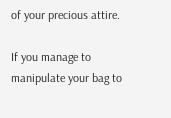of your precious attire.

If you manage to manipulate your bag to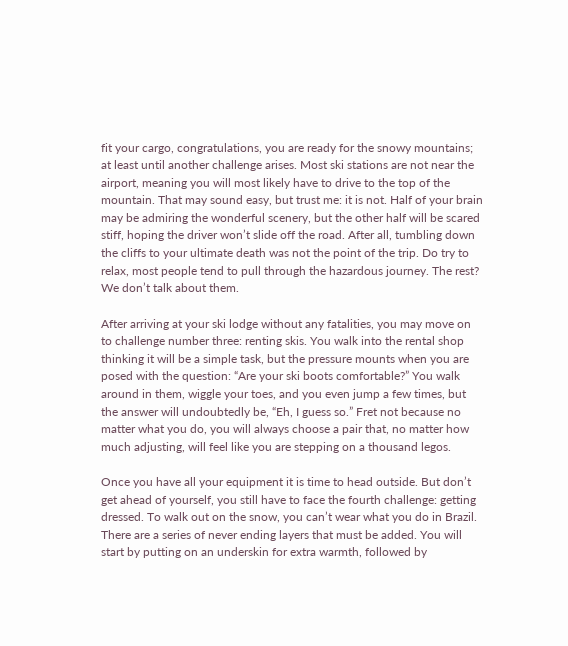fit your cargo, congratulations, you are ready for the snowy mountains; at least until another challenge arises. Most ski stations are not near the airport, meaning you will most likely have to drive to the top of the mountain. That may sound easy, but trust me: it is not. Half of your brain may be admiring the wonderful scenery, but the other half will be scared stiff, hoping the driver won’t slide off the road. After all, tumbling down the cliffs to your ultimate death was not the point of the trip. Do try to relax, most people tend to pull through the hazardous journey. The rest? We don’t talk about them.

After arriving at your ski lodge without any fatalities, you may move on to challenge number three: renting skis. You walk into the rental shop thinking it will be a simple task, but the pressure mounts when you are posed with the question: “Are your ski boots comfortable?” You walk around in them, wiggle your toes, and you even jump a few times, but the answer will undoubtedly be, “Eh, I guess so.” Fret not because no matter what you do, you will always choose a pair that, no matter how much adjusting, will feel like you are stepping on a thousand legos.

Once you have all your equipment it is time to head outside. But don’t get ahead of yourself, you still have to face the fourth challenge: getting dressed. To walk out on the snow, you can’t wear what you do in Brazil. There are a series of never ending layers that must be added. You will start by putting on an underskin for extra warmth, followed by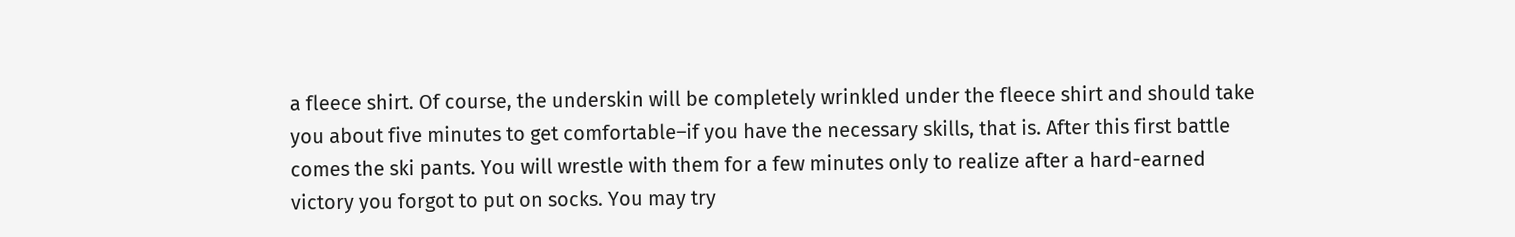a fleece shirt. Of course, the underskin will be completely wrinkled under the fleece shirt and should take you about five minutes to get comfortable–if you have the necessary skills, that is. After this first battle comes the ski pants. You will wrestle with them for a few minutes only to realize after a hard-earned victory you forgot to put on socks. You may try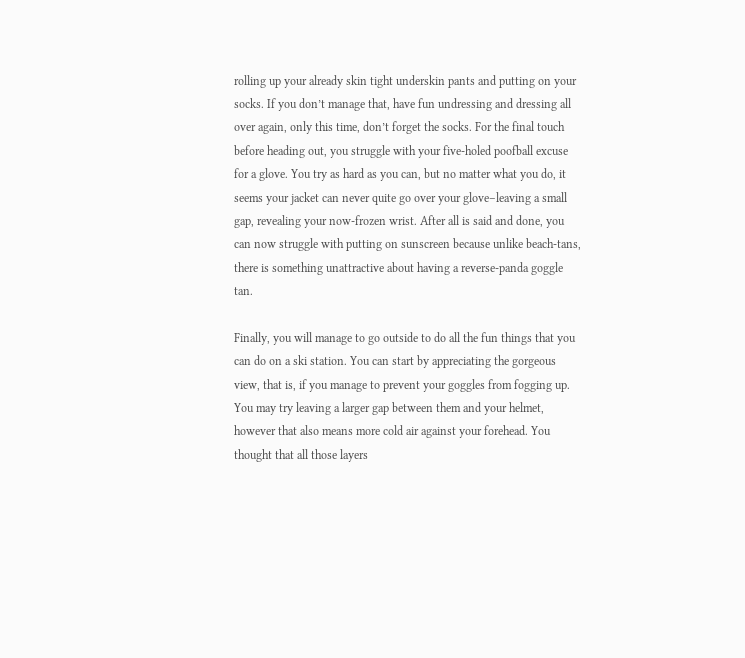rolling up your already skin tight underskin pants and putting on your socks. If you don’t manage that, have fun undressing and dressing all over again, only this time, don’t forget the socks. For the final touch before heading out, you struggle with your five-holed poofball excuse for a glove. You try as hard as you can, but no matter what you do, it seems your jacket can never quite go over your glove–leaving a small gap, revealing your now-frozen wrist. After all is said and done, you can now struggle with putting on sunscreen because unlike beach-tans, there is something unattractive about having a reverse-panda goggle tan.

Finally, you will manage to go outside to do all the fun things that you can do on a ski station. You can start by appreciating the gorgeous view, that is, if you manage to prevent your goggles from fogging up. You may try leaving a larger gap between them and your helmet, however that also means more cold air against your forehead. You thought that all those layers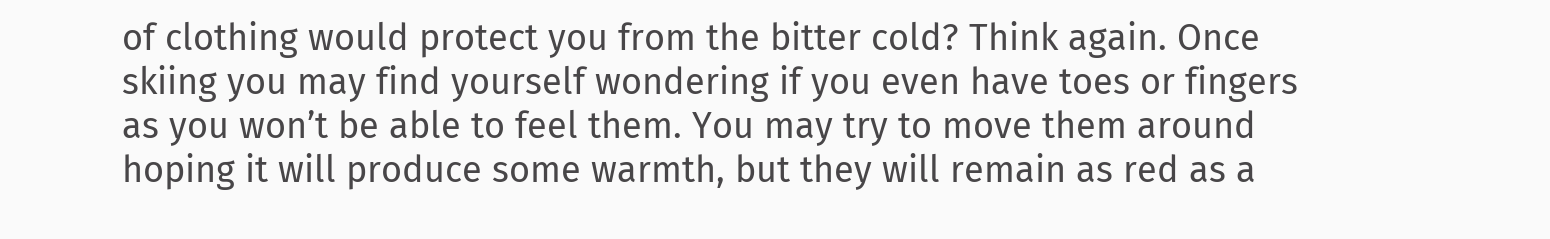of clothing would protect you from the bitter cold? Think again. Once skiing you may find yourself wondering if you even have toes or fingers as you won’t be able to feel them. You may try to move them around hoping it will produce some warmth, but they will remain as red as a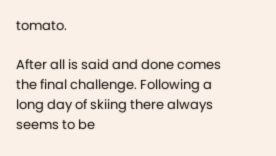tomato.

After all is said and done comes the final challenge. Following a long day of skiing there always seems to be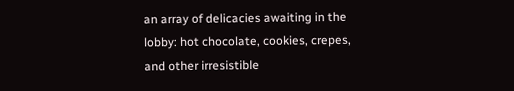an array of delicacies awaiting in the lobby: hot chocolate, cookies, crepes, and other irresistible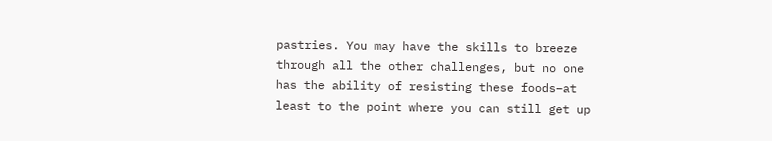pastries. You may have the skills to breeze through all the other challenges, but no one has the ability of resisting these foods–at least to the point where you can still get up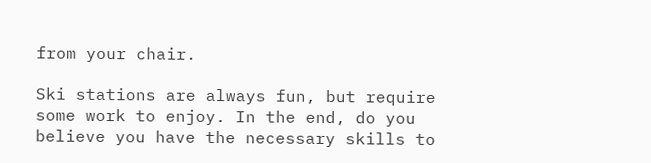from your chair.

Ski stations are always fun, but require some work to enjoy. In the end, do you believe you have the necessary skills to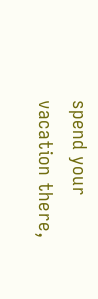spend your vacation there,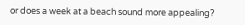or does a week at a beach sound more appealing?